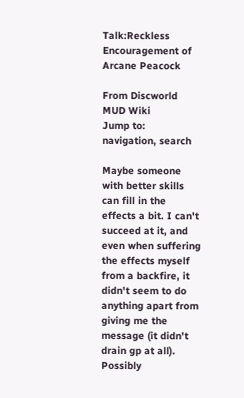Talk:Reckless Encouragement of Arcane Peacock

From Discworld MUD Wiki
Jump to: navigation, search

Maybe someone with better skills can fill in the effects a bit. I can't succeed at it, and even when suffering the effects myself from a backfire, it didn't seem to do anything apart from giving me the message (it didn't drain gp at all). Possibly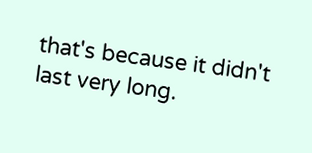that's because it didn't last very long.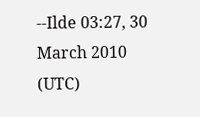--Ilde 03:27, 30 March 2010 (UTC)